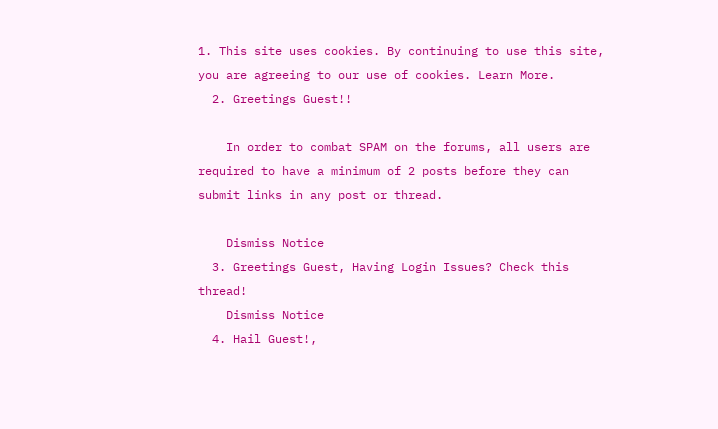1. This site uses cookies. By continuing to use this site, you are agreeing to our use of cookies. Learn More.
  2. Greetings Guest!!

    In order to combat SPAM on the forums, all users are required to have a minimum of 2 posts before they can submit links in any post or thread.

    Dismiss Notice
  3. Greetings Guest, Having Login Issues? Check this thread!
    Dismiss Notice
  4. Hail Guest!,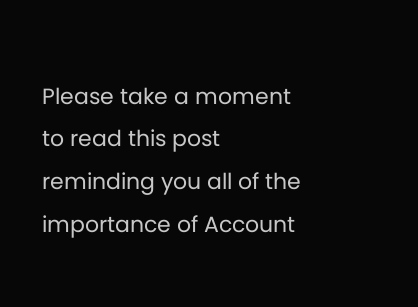Please take a moment to read this post reminding you all of the importance of Account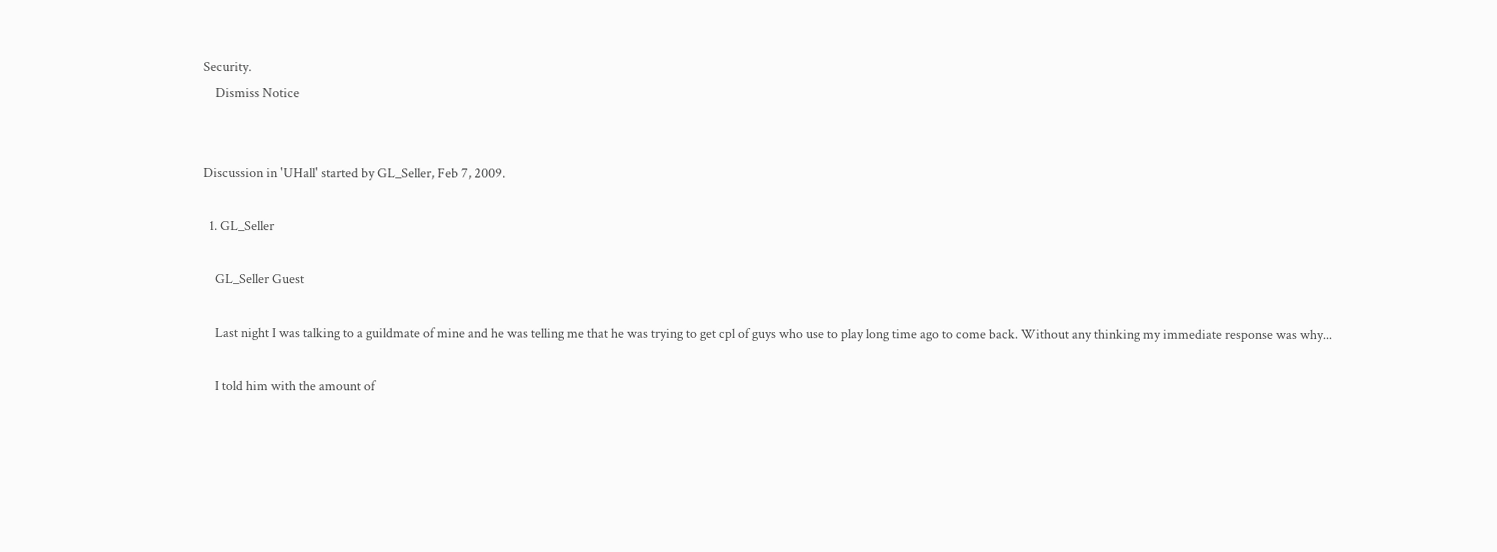Security.
    Dismiss Notice


Discussion in 'UHall' started by GL_Seller, Feb 7, 2009.

  1. GL_Seller

    GL_Seller Guest

    Last night I was talking to a guildmate of mine and he was telling me that he was trying to get cpl of guys who use to play long time ago to come back. Without any thinking my immediate response was why...

    I told him with the amount of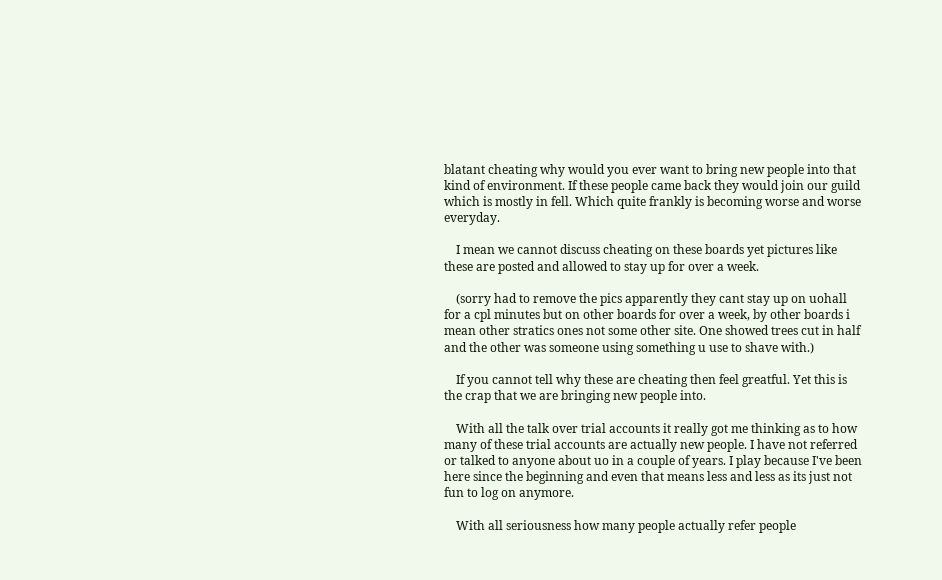blatant cheating why would you ever want to bring new people into that kind of environment. If these people came back they would join our guild which is mostly in fell. Which quite frankly is becoming worse and worse everyday.

    I mean we cannot discuss cheating on these boards yet pictures like these are posted and allowed to stay up for over a week.

    (sorry had to remove the pics apparently they cant stay up on uohall for a cpl minutes but on other boards for over a week, by other boards i mean other stratics ones not some other site. One showed trees cut in half and the other was someone using something u use to shave with.)

    If you cannot tell why these are cheating then feel greatful. Yet this is the crap that we are bringing new people into.

    With all the talk over trial accounts it really got me thinking as to how many of these trial accounts are actually new people. I have not referred or talked to anyone about uo in a couple of years. I play because I've been here since the beginning and even that means less and less as its just not fun to log on anymore.

    With all seriousness how many people actually refer people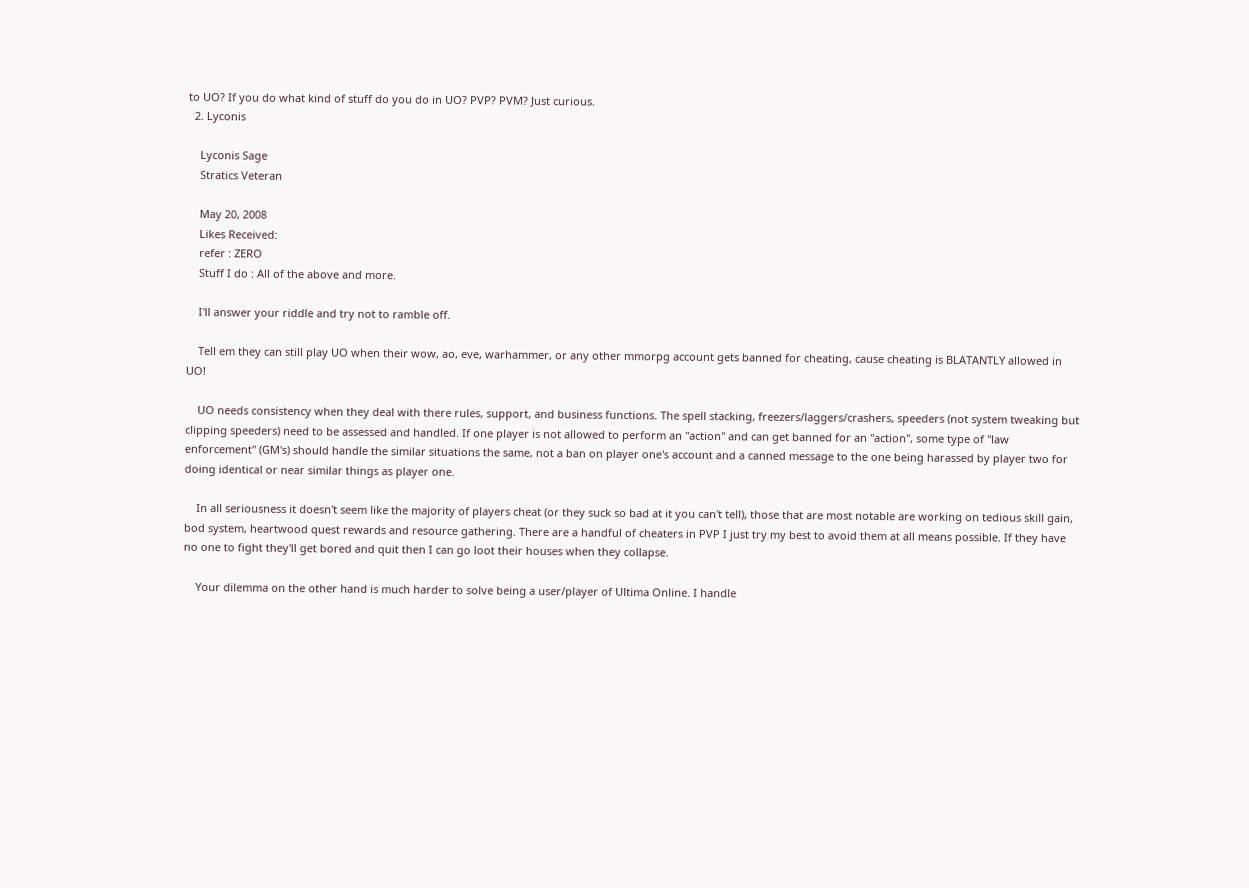to UO? If you do what kind of stuff do you do in UO? PVP? PVM? Just curious.
  2. Lyconis

    Lyconis Sage
    Stratics Veteran

    May 20, 2008
    Likes Received:
    refer : ZERO
    Stuff I do : All of the above and more.

    I'll answer your riddle and try not to ramble off.

    Tell em they can still play UO when their wow, ao, eve, warhammer, or any other mmorpg account gets banned for cheating, cause cheating is BLATANTLY allowed in UO!

    UO needs consistency when they deal with there rules, support, and business functions. The spell stacking, freezers/laggers/crashers, speeders (not system tweaking but clipping speeders) need to be assessed and handled. If one player is not allowed to perform an "action" and can get banned for an "action", some type of "law enforcement" (GM's) should handle the similar situations the same, not a ban on player one's account and a canned message to the one being harassed by player two for doing identical or near similar things as player one.

    In all seriousness it doesn't seem like the majority of players cheat (or they suck so bad at it you can't tell), those that are most notable are working on tedious skill gain, bod system, heartwood quest rewards and resource gathering. There are a handful of cheaters in PVP I just try my best to avoid them at all means possible. If they have no one to fight they'll get bored and quit then I can go loot their houses when they collapse.

    Your dilemma on the other hand is much harder to solve being a user/player of Ultima Online. I handle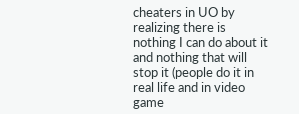cheaters in UO by realizing there is nothing I can do about it and nothing that will stop it (people do it in real life and in video game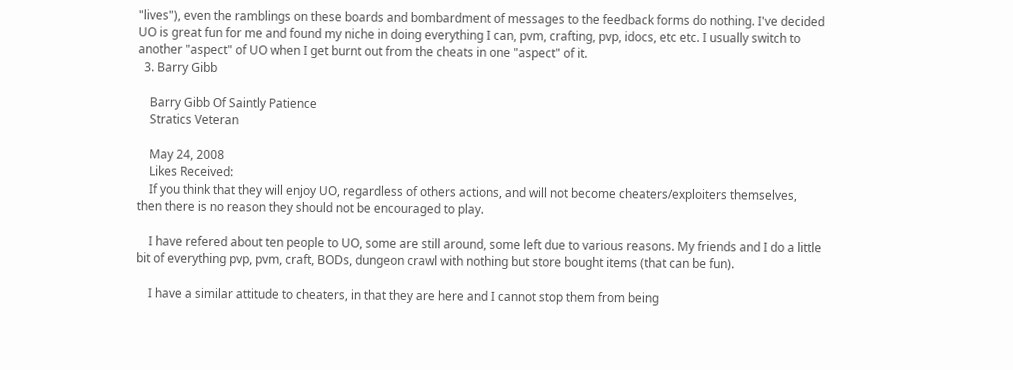"lives"), even the ramblings on these boards and bombardment of messages to the feedback forms do nothing. I've decided UO is great fun for me and found my niche in doing everything I can, pvm, crafting, pvp, idocs, etc etc. I usually switch to another "aspect" of UO when I get burnt out from the cheats in one "aspect" of it.
  3. Barry Gibb

    Barry Gibb Of Saintly Patience
    Stratics Veteran

    May 24, 2008
    Likes Received:
    If you think that they will enjoy UO, regardless of others actions, and will not become cheaters/exploiters themselves, then there is no reason they should not be encouraged to play.

    I have refered about ten people to UO, some are still around, some left due to various reasons. My friends and I do a little bit of everything pvp, pvm, craft, BODs, dungeon crawl with nothing but store bought items (that can be fun).

    I have a similar attitude to cheaters, in that they are here and I cannot stop them from being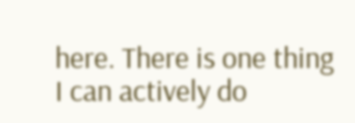here. There is one thing I can actively do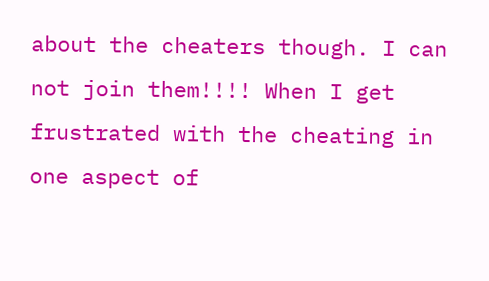about the cheaters though. I can not join them!!!! When I get frustrated with the cheating in one aspect of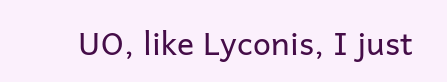UO, like Lyconis, I just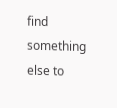find something else to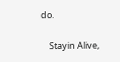do.

    Stayin Alive,